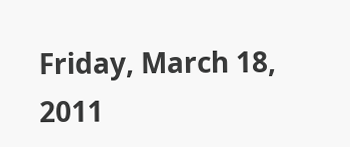Friday, March 18, 2011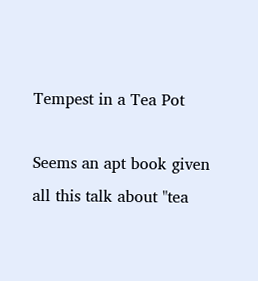Tempest in a Tea Pot

Seems an apt book given all this talk about "tea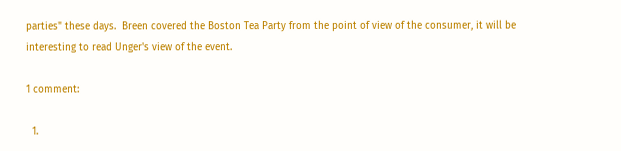parties" these days.  Breen covered the Boston Tea Party from the point of view of the consumer, it will be interesting to read Unger's view of the event.

1 comment:

  1.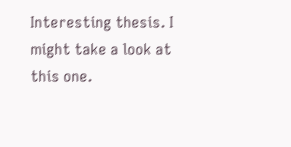Interesting thesis. I might take a look at this one.